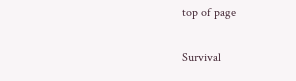top of page

Survival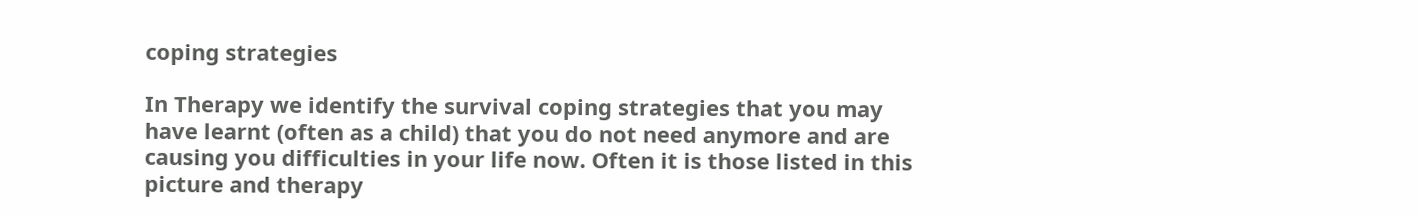coping strategies

In Therapy we identify the survival coping strategies that you may have learnt (often as a child) that you do not need anymore and are causing you difficulties in your life now. Often it is those listed in this picture and therapy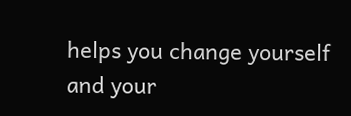helps you change yourself and your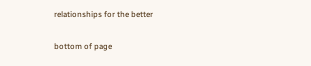relationships for the better


bottom of page